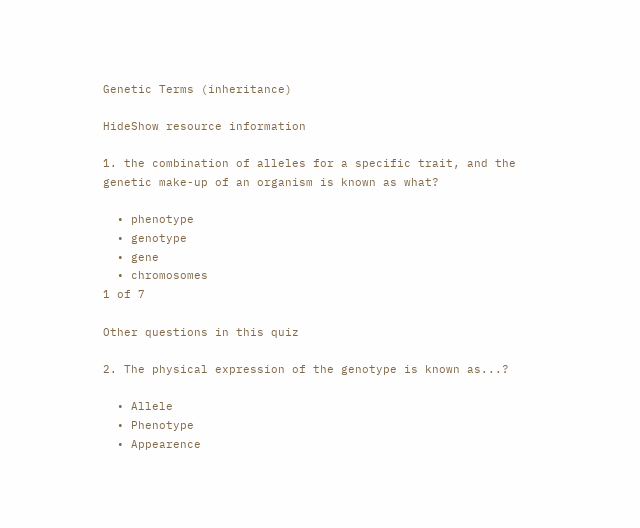Genetic Terms (inheritance)

HideShow resource information

1. the combination of alleles for a specific trait, and the genetic make-up of an organism is known as what?

  • phenotype
  • genotype
  • gene
  • chromosomes
1 of 7

Other questions in this quiz

2. The physical expression of the genotype is known as...?

  • Allele
  • Phenotype
  • Appearence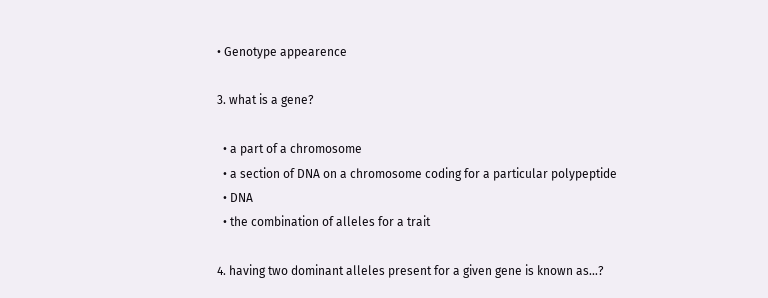• Genotype appearence

3. what is a gene?

  • a part of a chromosome
  • a section of DNA on a chromosome coding for a particular polypeptide
  • DNA
  • the combination of alleles for a trait

4. having two dominant alleles present for a given gene is known as...?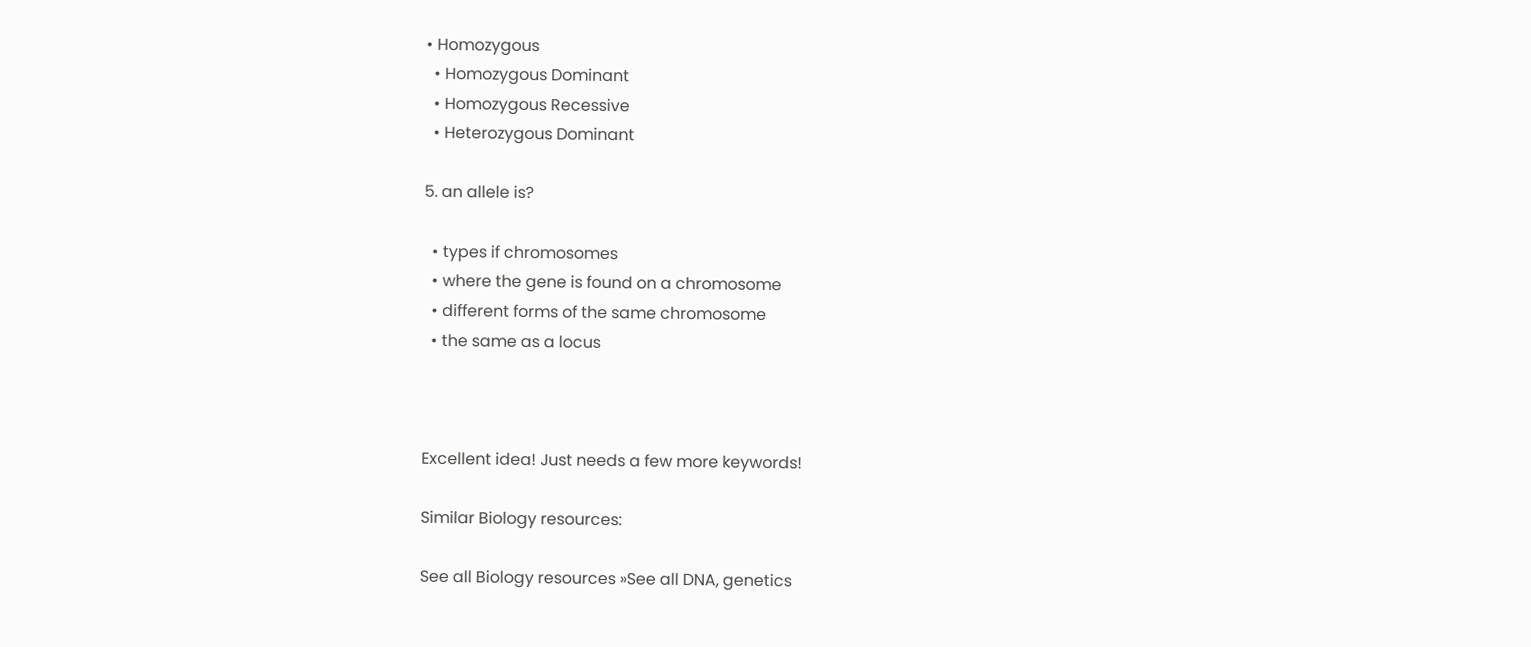• Homozygous
  • Homozygous Dominant
  • Homozygous Recessive
  • Heterozygous Dominant

5. an allele is?

  • types if chromosomes
  • where the gene is found on a chromosome
  • different forms of the same chromosome
  • the same as a locus



Excellent idea! Just needs a few more keywords!

Similar Biology resources:

See all Biology resources »See all DNA, genetics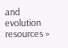and evolution resources »